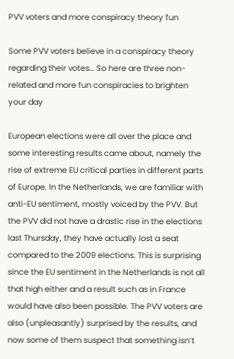PVV voters and more conspiracy theory fun

Some PVV voters believe in a conspiracy theory regarding their votes… So here are three non-related and more fun conspiracies to brighten your day

European elections were all over the place and some interesting results came about, namely the rise of extreme EU critical parties in different parts of Europe. In the Netherlands, we are familiar with anti-EU sentiment, mostly voiced by the PVV. But the PVV did not have a drastic rise in the elections last Thursday, they have actually lost a seat compared to the 2009 elections. This is surprising since the EU sentiment in the Netherlands is not all that high either and a result such as in France would have also been possible. The PVV voters are also (unpleasantly) surprised by the results, and now some of them suspect that something isn’t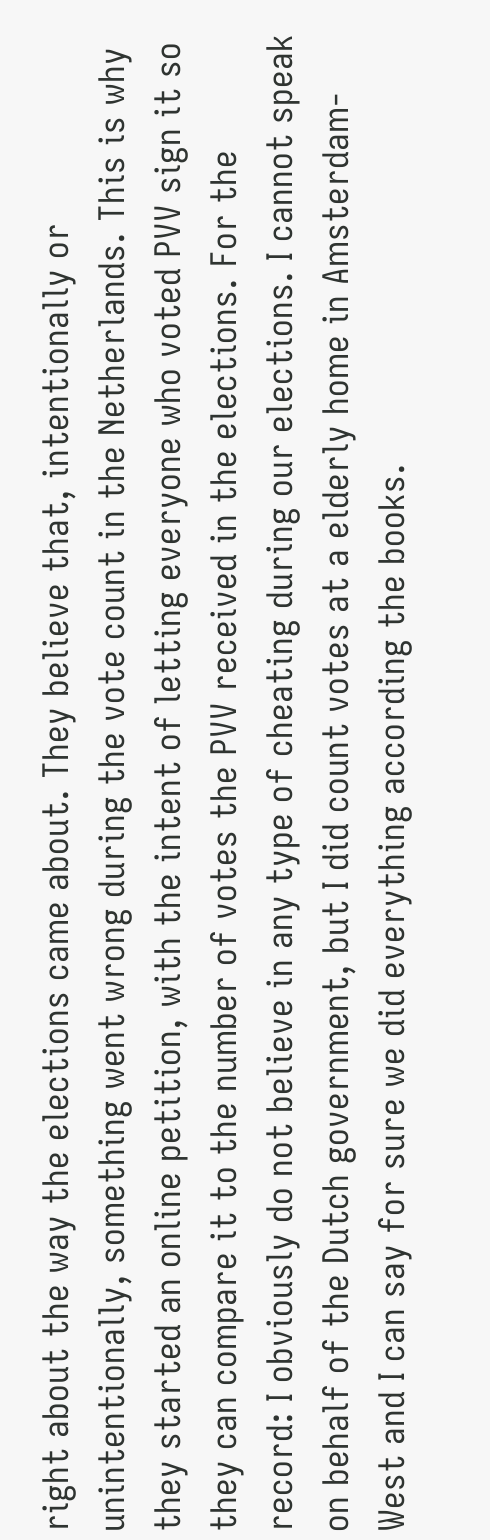right about the way the elections came about. They believe that, intentionally or unintentionally, something went wrong during the vote count in the Netherlands. This is why they started an online petition, with the intent of letting everyone who voted PVV sign it so they can compare it to the number of votes the PVV received in the elections. For the record: I obviously do not believe in any type of cheating during our elections. I cannot speak on behalf of the Dutch government, but I did count votes at a elderly home in Amsterdam-West and I can say for sure we did everything according the books.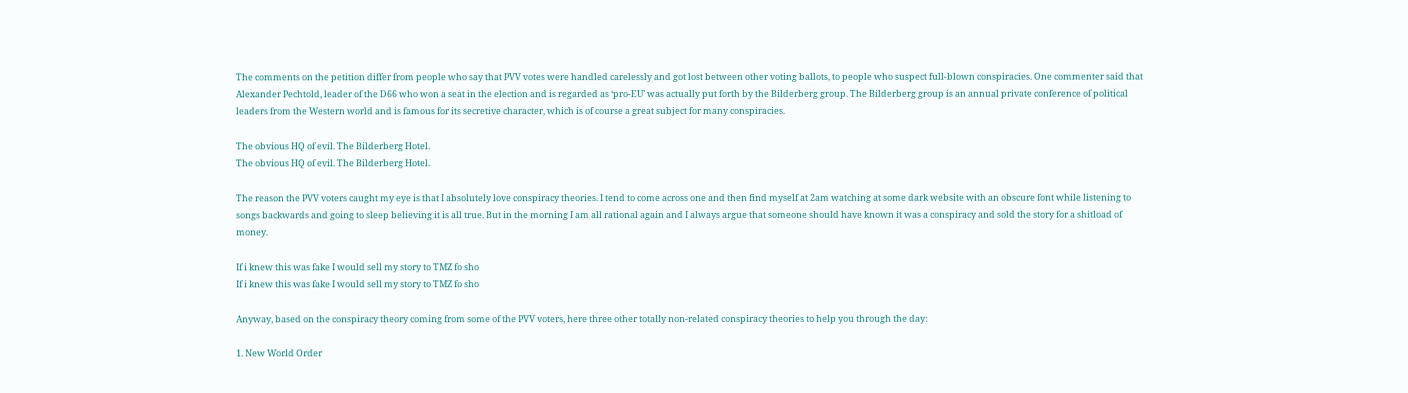The comments on the petition differ from people who say that PVV votes were handled carelessly and got lost between other voting ballots, to people who suspect full-blown conspiracies. One commenter said that Alexander Pechtold, leader of the D66 who won a seat in the election and is regarded as ‘pro-EU’ was actually put forth by the Bilderberg group. The Bilderberg group is an annual private conference of political leaders from the Western world and is famous for its secretive character, which is of course a great subject for many conspiracies.

The obvious HQ of evil. The Bilderberg Hotel.
The obvious HQ of evil. The Bilderberg Hotel.

The reason the PVV voters caught my eye is that I absolutely love conspiracy theories. I tend to come across one and then find myself at 2am watching at some dark website with an obscure font while listening to songs backwards and going to sleep believing it is all true. But in the morning I am all rational again and I always argue that someone should have known it was a conspiracy and sold the story for a shitload of money.

If i knew this was fake I would sell my story to TMZ fo sho
If i knew this was fake I would sell my story to TMZ fo sho

Anyway, based on the conspiracy theory coming from some of the PVV voters, here three other totally non-related conspiracy theories to help you through the day:

1. New World Order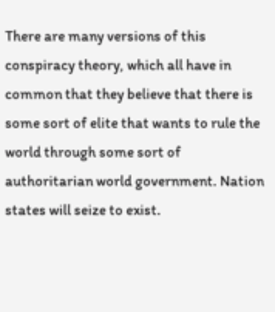There are many versions of this conspiracy theory, which all have in common that they believe that there is some sort of elite that wants to rule the world through some sort of authoritarian world government. Nation states will seize to exist.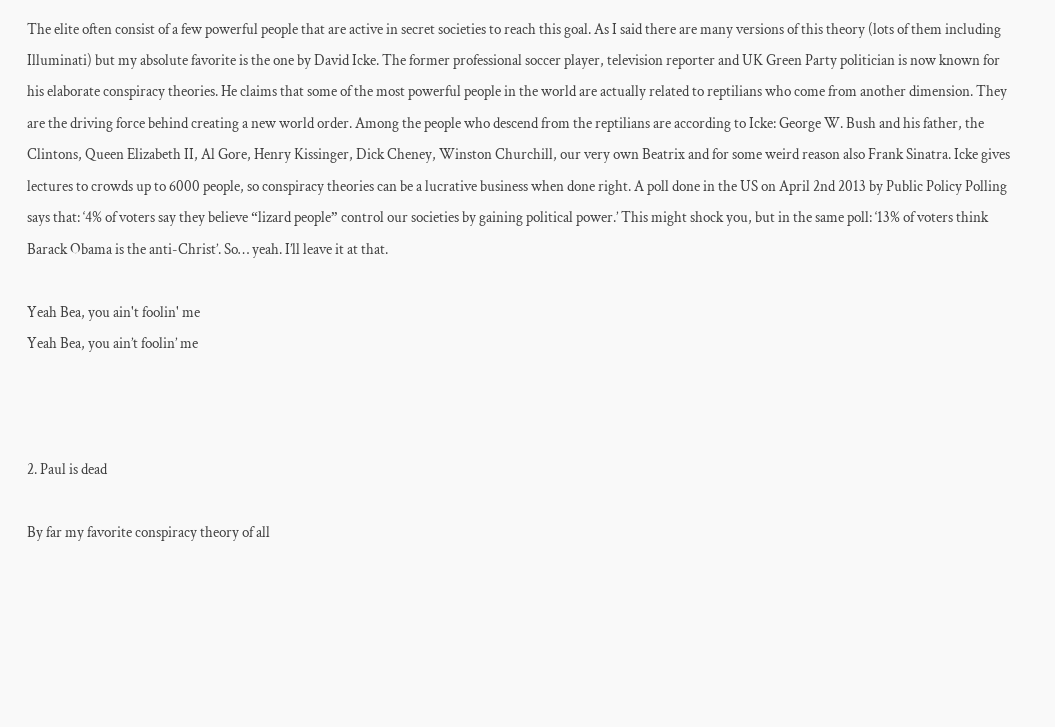The elite often consist of a few powerful people that are active in secret societies to reach this goal. As I said there are many versions of this theory (lots of them including Illuminati) but my absolute favorite is the one by David Icke. The former professional soccer player, television reporter and UK Green Party politician is now known for his elaborate conspiracy theories. He claims that some of the most powerful people in the world are actually related to reptilians who come from another dimension. They are the driving force behind creating a new world order. Among the people who descend from the reptilians are according to Icke: George W. Bush and his father, the Clintons, Queen Elizabeth II, Al Gore, Henry Kissinger, Dick Cheney, Winston Churchill, our very own Beatrix and for some weird reason also Frank Sinatra. Icke gives lectures to crowds up to 6000 people, so conspiracy theories can be a lucrative business when done right. A poll done in the US on April 2nd 2013 by Public Policy Polling says that: ‘4% of voters say they believe “lizard people” control our societies by gaining political power.’ This might shock you, but in the same poll: ‘13% of voters think Barack Obama is the anti-Christ’. So… yeah. I’ll leave it at that.

Yeah Bea, you ain't foolin' me
Yeah Bea, you ain’t foolin’ me



2. Paul is dead

By far my favorite conspiracy theory of all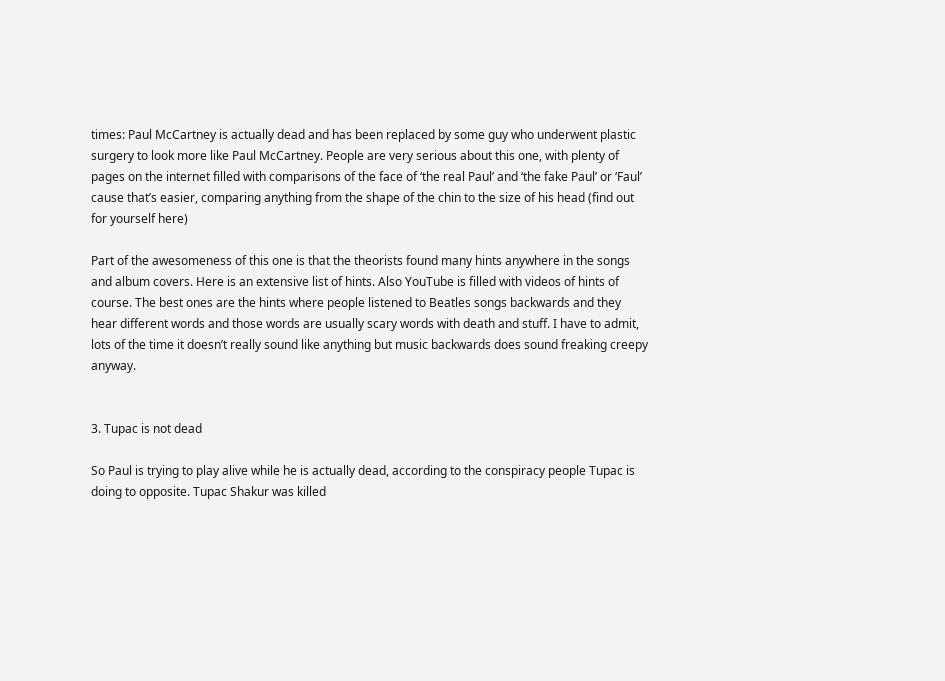times: Paul McCartney is actually dead and has been replaced by some guy who underwent plastic surgery to look more like Paul McCartney. People are very serious about this one, with plenty of pages on the internet filled with comparisons of the face of ‘the real Paul’ and ‘the fake Paul’ or ‘Faul’ cause that’s easier, comparing anything from the shape of the chin to the size of his head (find out for yourself here)

Part of the awesomeness of this one is that the theorists found many hints anywhere in the songs and album covers. Here is an extensive list of hints. Also YouTube is filled with videos of hints of course. The best ones are the hints where people listened to Beatles songs backwards and they hear different words and those words are usually scary words with death and stuff. I have to admit, lots of the time it doesn’t really sound like anything but music backwards does sound freaking creepy anyway.


3. Tupac is not dead

So Paul is trying to play alive while he is actually dead, according to the conspiracy people Tupac is doing to opposite. Tupac Shakur was killed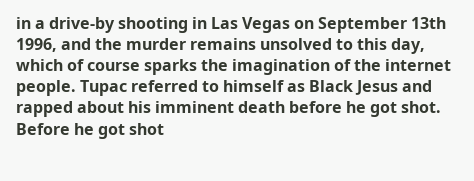in a drive-by shooting in Las Vegas on September 13th 1996, and the murder remains unsolved to this day, which of course sparks the imagination of the internet people. Tupac referred to himself as Black Jesus and rapped about his imminent death before he got shot. Before he got shot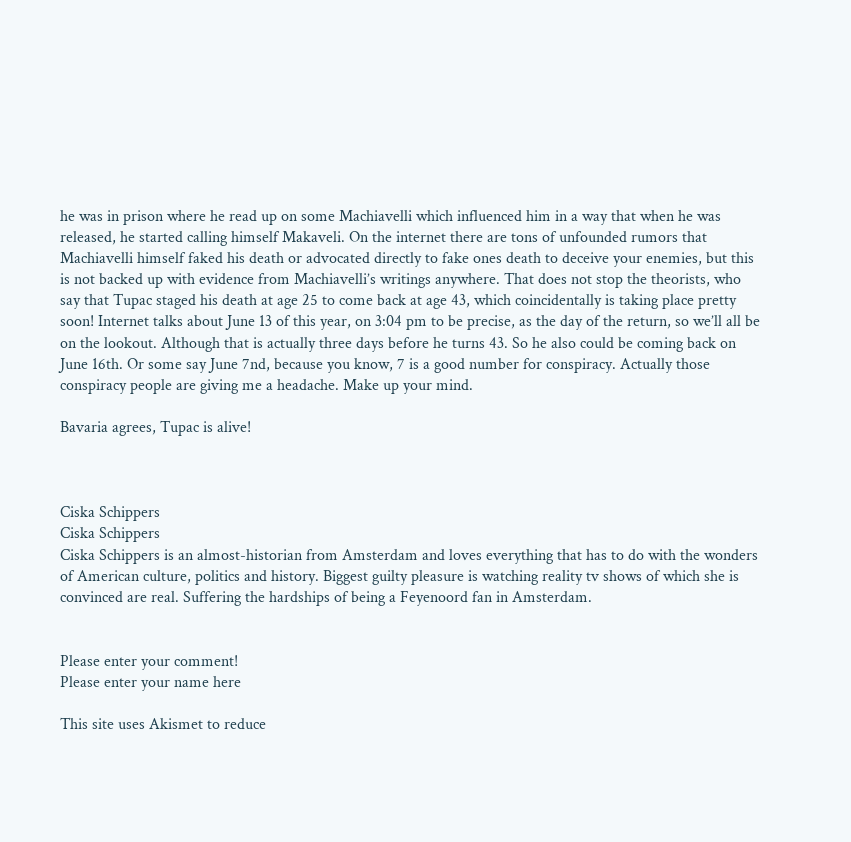he was in prison where he read up on some Machiavelli which influenced him in a way that when he was released, he started calling himself Makaveli. On the internet there are tons of unfounded rumors that Machiavelli himself faked his death or advocated directly to fake ones death to deceive your enemies, but this is not backed up with evidence from Machiavelli’s writings anywhere. That does not stop the theorists, who say that Tupac staged his death at age 25 to come back at age 43, which coincidentally is taking place pretty soon! Internet talks about June 13 of this year, on 3:04 pm to be precise, as the day of the return, so we’ll all be on the lookout. Although that is actually three days before he turns 43. So he also could be coming back on June 16th. Or some say June 7nd, because you know, 7 is a good number for conspiracy. Actually those conspiracy people are giving me a headache. Make up your mind.

Bavaria agrees, Tupac is alive!



Ciska Schippers
Ciska Schippers
Ciska Schippers is an almost-historian from Amsterdam and loves everything that has to do with the wonders of American culture, politics and history. Biggest guilty pleasure is watching reality tv shows of which she is convinced are real. Suffering the hardships of being a Feyenoord fan in Amsterdam.


Please enter your comment!
Please enter your name here

This site uses Akismet to reduce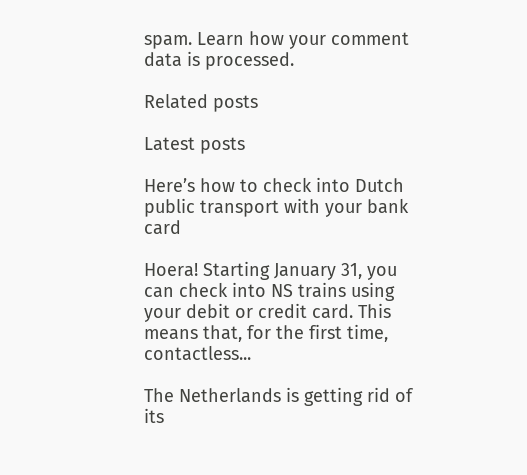spam. Learn how your comment data is processed.

Related posts

Latest posts

Here’s how to check into Dutch public transport with your bank card

Hoera! Starting January 31, you can check into NS trains using your debit or credit card. This means that, for the first time, contactless...

The Netherlands is getting rid of its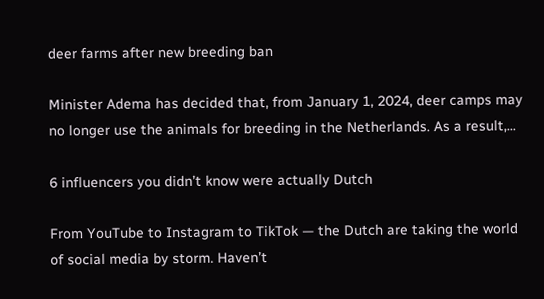deer farms after new breeding ban

Minister Adema has decided that, from January 1, 2024, deer camps may no longer use the animals for breeding in the Netherlands. As a result,...

6 influencers you didn’t know were actually Dutch

From YouTube to Instagram to TikTok — the Dutch are taking the world of social media by storm. Haven’t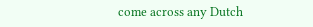come across any Dutch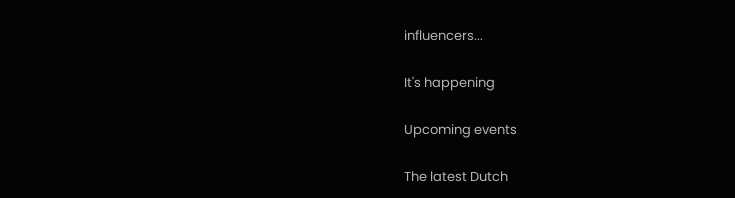influencers...

It's happening

Upcoming events

The latest Dutch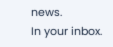news.
In your inbox.